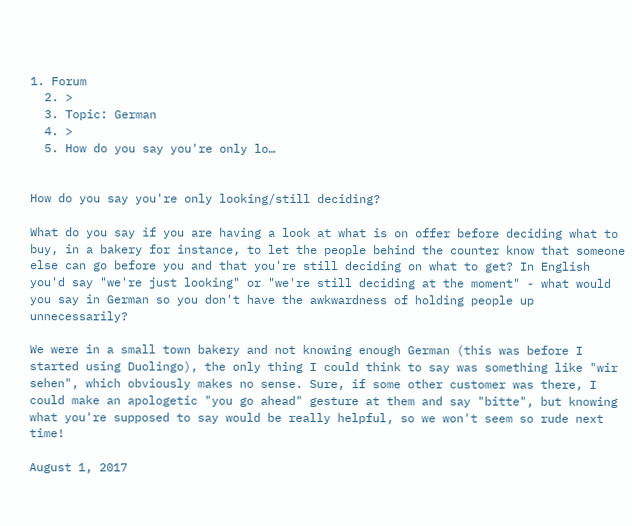1. Forum
  2. >
  3. Topic: German
  4. >
  5. How do you say you're only lo…


How do you say you're only looking/still deciding?

What do you say if you are having a look at what is on offer before deciding what to buy, in a bakery for instance, to let the people behind the counter know that someone else can go before you and that you're still deciding on what to get? In English you'd say "we're just looking" or "we're still deciding at the moment" - what would you say in German so you don't have the awkwardness of holding people up unnecessarily?

We were in a small town bakery and not knowing enough German (this was before I started using Duolingo), the only thing I could think to say was something like "wir sehen", which obviously makes no sense. Sure, if some other customer was there, I could make an apologetic "you go ahead" gesture at them and say "bitte", but knowing what you're supposed to say would be really helpful, so we won't seem so rude next time!

August 1, 2017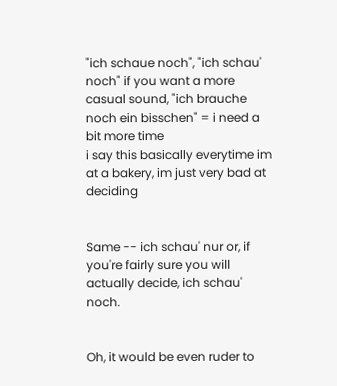"ich schaue noch", "ich schau' noch" if you want a more casual sound, "ich brauche noch ein bisschen" = i need a bit more time
i say this basically everytime im at a bakery, im just very bad at deciding


Same -- ich schau' nur or, if you're fairly sure you will actually decide, ich schau' noch.


Oh, it would be even ruder to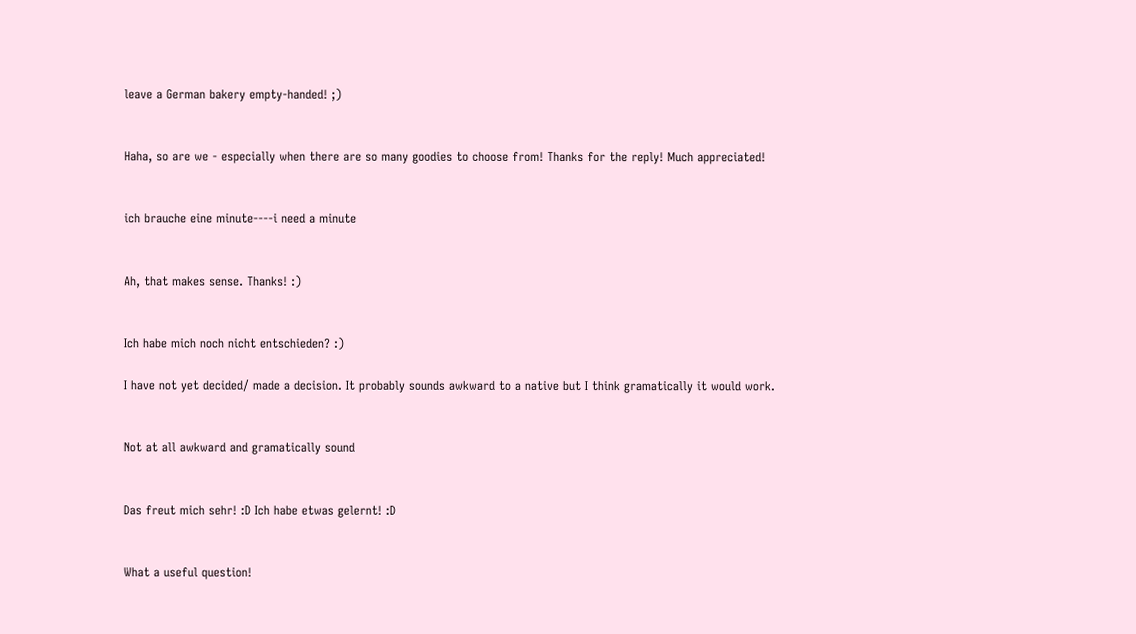leave a German bakery empty-handed! ;)


Haha, so are we - especially when there are so many goodies to choose from! Thanks for the reply! Much appreciated!


ich brauche eine minute----i need a minute


Ah, that makes sense. Thanks! :)


Ich habe mich noch nicht entschieden? :)

I have not yet decided/ made a decision. It probably sounds awkward to a native but I think gramatically it would work.


Not at all awkward and gramatically sound


Das freut mich sehr! :D Ich habe etwas gelernt! :D


What a useful question!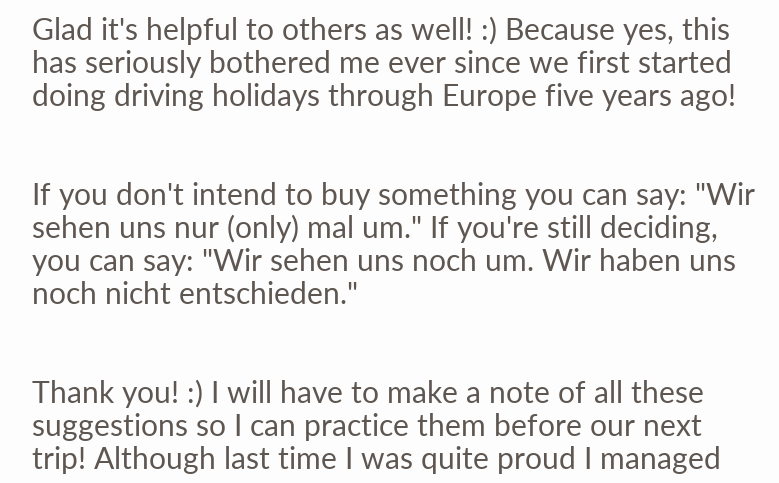Glad it's helpful to others as well! :) Because yes, this has seriously bothered me ever since we first started doing driving holidays through Europe five years ago!


If you don't intend to buy something you can say: "Wir sehen uns nur (only) mal um." If you're still deciding, you can say: "Wir sehen uns noch um. Wir haben uns noch nicht entschieden."


Thank you! :) I will have to make a note of all these suggestions so I can practice them before our next trip! Although last time I was quite proud I managed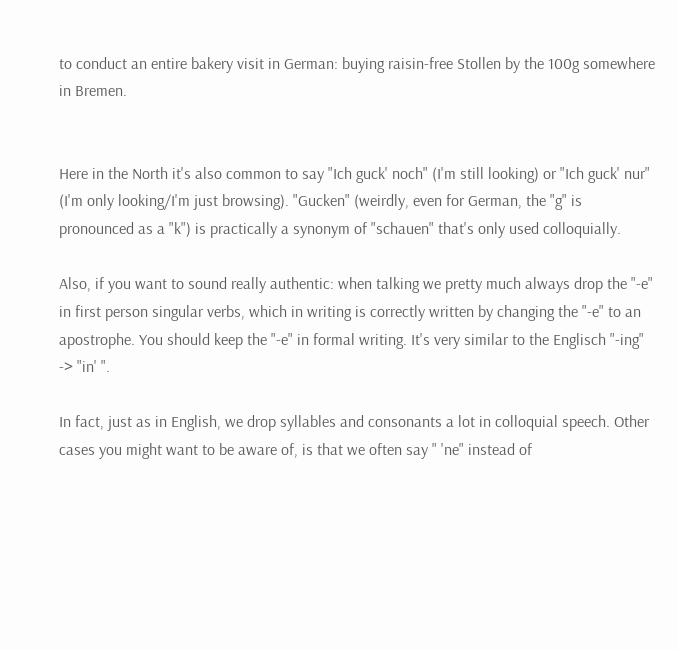to conduct an entire bakery visit in German: buying raisin-free Stollen by the 100g somewhere in Bremen.


Here in the North it's also common to say "Ich guck' noch" (I'm still looking) or "Ich guck' nur" (I'm only looking/I'm just browsing). "Gucken" (weirdly, even for German, the "g" is pronounced as a "k") is practically a synonym of "schauen" that's only used colloquially.

Also, if you want to sound really authentic: when talking we pretty much always drop the "-e" in first person singular verbs, which in writing is correctly written by changing the "-e" to an apostrophe. You should keep the "-e" in formal writing. It's very similar to the Englisch "-ing" -> "in' ".

In fact, just as in English, we drop syllables and consonants a lot in colloquial speech. Other cases you might want to be aware of, is that we often say " 'ne" instead of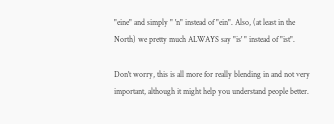"eine" and simply " 'n" instead of "ein". Also, (at least in the North) we pretty much ALWAYS say "is' " instead of "ist".

Don't worry, this is all more for really blending in and not very important, although it might help you understand people better.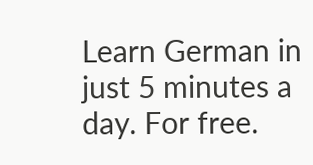Learn German in just 5 minutes a day. For free.